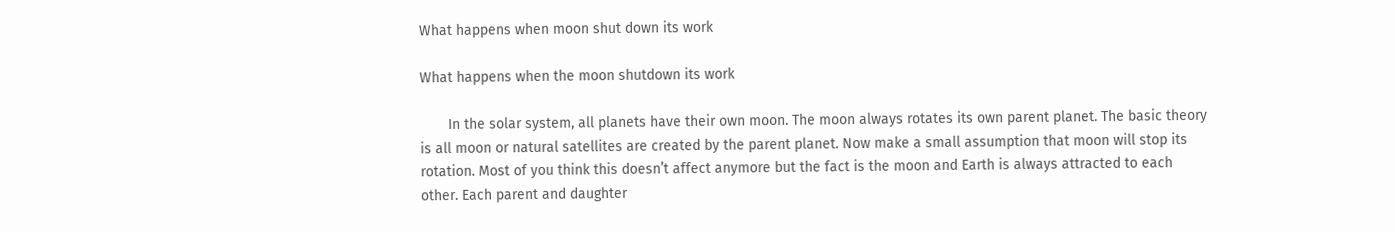What happens when moon shut down its work

What happens when the moon shutdown its work

       In the solar system, all planets have their own moon. The moon always rotates its own parent planet. The basic theory is all moon or natural satellites are created by the parent planet. Now make a small assumption that moon will stop its rotation. Most of you think this doesn’t affect anymore but the fact is the moon and Earth is always attracted to each other. Each parent and daughter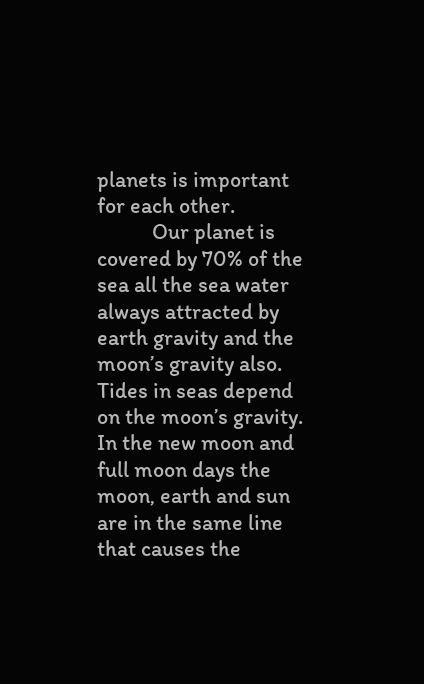planets is important for each other.
           Our planet is covered by 70% of the sea all the sea water always attracted by earth gravity and the moon’s gravity also. Tides in seas depend on the moon’s gravity. In the new moon and full moon days the moon, earth and sun are in the same line that causes the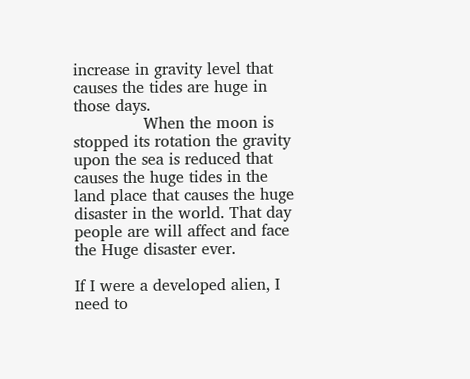increase in gravity level that causes the tides are huge in those days.
              When the moon is stopped its rotation the gravity upon the sea is reduced that causes the huge tides in the land place that causes the huge disaster in the world. That day people are will affect and face the Huge disaster ever.

If I were a developed alien, I need to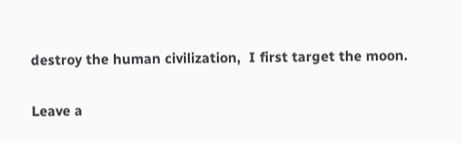destroy the human civilization,  I first target the moon.

Leave a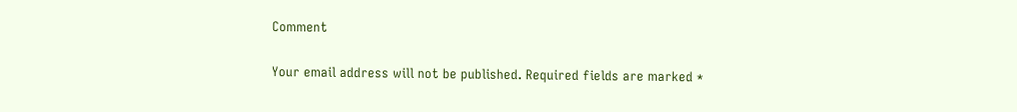Comment

Your email address will not be published. Required fields are marked *